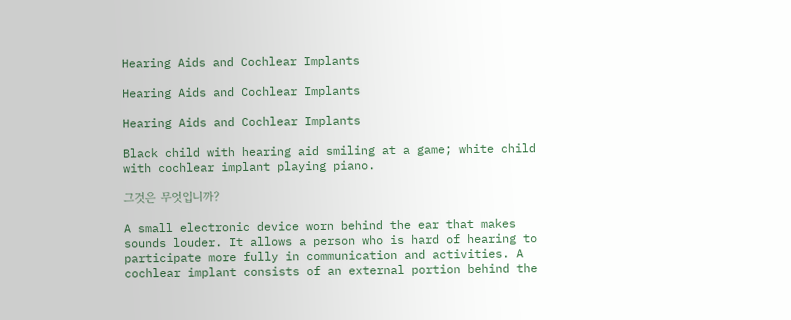Hearing Aids and Cochlear Implants

Hearing Aids and Cochlear Implants

Hearing Aids and Cochlear Implants

Black child with hearing aid smiling at a game; white child with cochlear implant playing piano.

그것은 무엇입니까?

A small electronic device worn behind the ear that makes sounds louder. It allows a person who is hard of hearing to participate more fully in communication and activities. A cochlear implant consists of an external portion behind the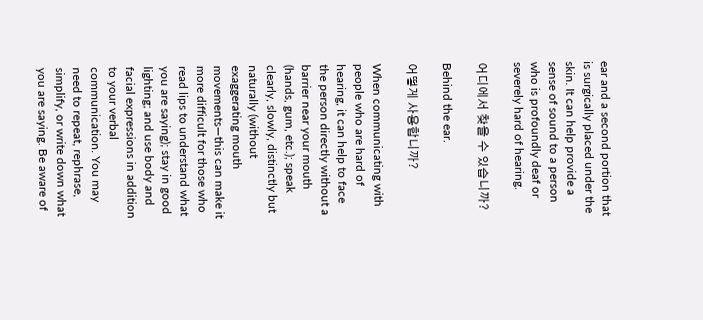ear and a second portion that is surgically placed under the skin. It can help provide a sense of sound to a person who is profoundly deaf or severely hard of hearing.

어디에서 찾을 수 있습니까?

Behind the ear.

어떻게 사용합니까?

When communicating with people who are hard of hearing, it can help to face the person directly without a barrier near your mouth (hands, gum, etc.); speak clearly, slowly, distinctly but naturally (without exaggerating mouth movements—this can make it more difficult for those who read lips to understand what you are saying); stay in good lighting; and use body and facial expressions in addition to your verbal communication. You may need to repeat, rephrase, simplify, or write down what you are saying. Be aware of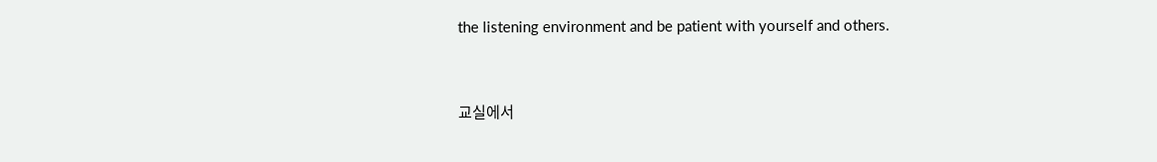the listening environment and be patient with yourself and others.


교실에서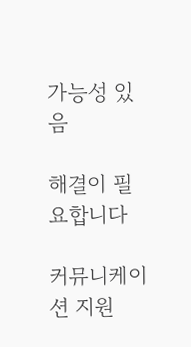가능성 있음

해결이 필요합니다

커뮤니케이션 지원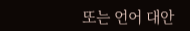또는 언어 대안